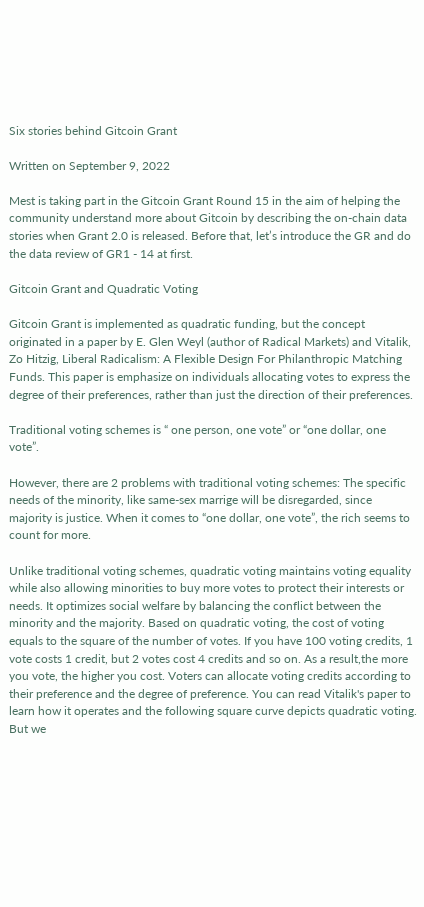Six stories behind Gitcoin Grant

Written on September 9, 2022

Mest is taking part in the Gitcoin Grant Round 15 in the aim of helping the community understand more about Gitcoin by describing the on-chain data stories when Grant 2.0 is released. Before that, let’s introduce the GR and do the data review of GR1 - 14 at first.

Gitcoin Grant and Quadratic Voting

Gitcoin Grant is implemented as quadratic funding, but the concept originated in a paper by E. Glen Weyl (author of Radical Markets) and Vitalik, Zo Hitzig, Liberal Radicalism: A Flexible Design For Philanthropic Matching Funds. This paper is emphasize on individuals allocating votes to express the degree of their preferences, rather than just the direction of their preferences.

Traditional voting schemes is “ one person, one vote” or “one dollar, one vote”.

However, there are 2 problems with traditional voting schemes: The specific needs of the minority, like same-sex marrige will be disregarded, since majority is justice. When it comes to “one dollar, one vote”, the rich seems to count for more.

Unlike traditional voting schemes, quadratic voting maintains voting equality while also allowing minorities to buy more votes to protect their interests or needs. It optimizes social welfare by balancing the conflict between the minority and the majority. Based on quadratic voting, the cost of voting equals to the square of the number of votes. If you have 100 voting credits, 1 vote costs 1 credit, but 2 votes cost 4 credits and so on. As a result,the more you vote, the higher you cost. Voters can allocate voting credits according to their preference and the degree of preference. You can read Vitalik's paper to learn how it operates and the following square curve depicts quadratic voting. But we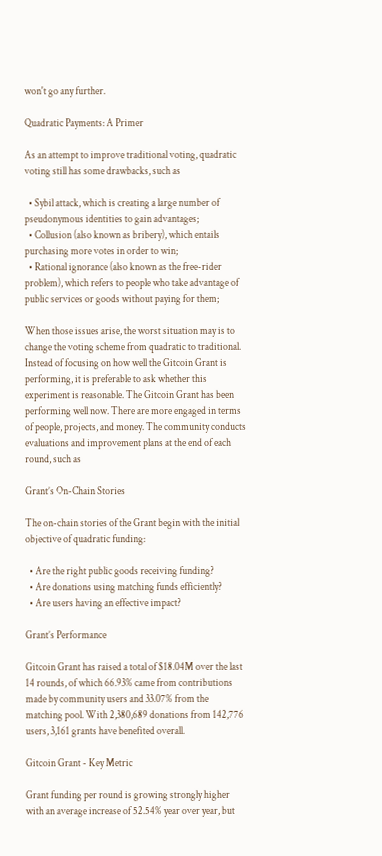won't go any further.

Quadratic Payments: A Primer

As an attempt to improve traditional voting, quadratic voting still has some drawbacks, such as

  • Sybil attack, which is creating a large number of pseudonymous identities to gain advantages;
  • Collusion (also known as bribery), which entails purchasing more votes in order to win;
  • Rational ignorance (also known as the free-rider problem), which refers to people who take advantage of public services or goods without paying for them;

When those issues arise, the worst situation may is to change the voting scheme from quadratic to traditional. Instead of focusing on how well the Gitcoin Grant is performing, it is preferable to ask whether this experiment is reasonable. The Gitcoin Grant has been performing well now. There are more engaged in terms of people, projects, and money. The community conducts evaluations and improvement plans at the end of each round, such as

Grant’s On-Chain Stories

The on-chain stories of the Grant begin with the initial objective of quadratic funding:

  • Are the right public goods receiving funding?
  • Are donations using matching funds efficiently?
  • Are users having an effective impact?

Grant’s Performance

Gitcoin Grant has raised a total of $18.04M over the last 14 rounds, of which 66.93% came from contributions made by community users and 33.07% from the matching pool. With 2,380,689 donations from 142,776 users, 3,161 grants have benefited overall.

Gitcoin Grant - Key Metric

Grant funding per round is growing strongly higher with an average increase of 52.54% year over year, but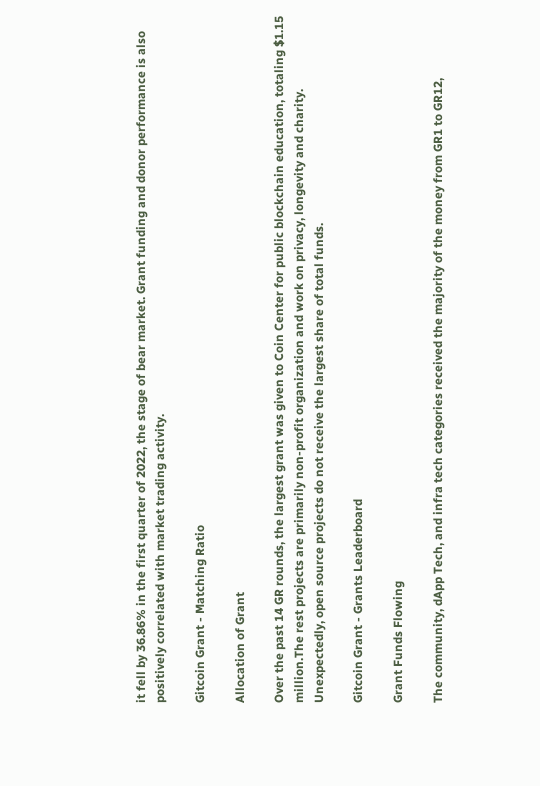it fell by 36.86% in the first quarter of 2022, the stage of bear market. Grant funding and donor performance is also positively correlated with market trading activity.

Gitcoin Grant - Matching Ratio

Allocation of Grant

Over the past 14 GR rounds, the largest grant was given to Coin Center for public blockchain education, totaling $1.15 million.The rest projects are primarily non-profit organization and work on privacy, longevity and charity. Unexpectedly, open source projects do not receive the largest share of total funds.

Gitcoin Grant - Grants Leaderboard

Grant Funds Flowing

The community, dApp Tech, and infra tech categories received the majority of the money from GR1 to GR12,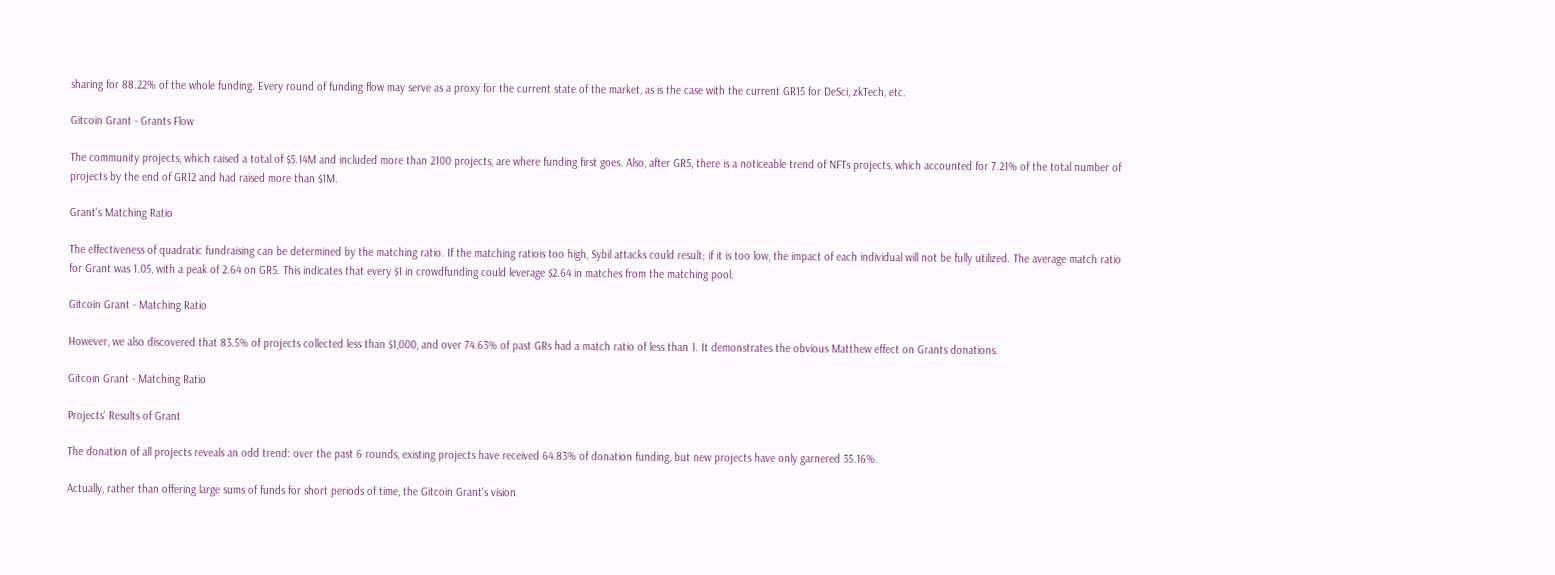sharing for 88.22% of the whole funding. Every round of funding flow may serve as a proxy for the current state of the market, as is the case with the current GR15 for DeSci, zkTech, etc.

Gitcoin Grant - Grants Flow

The community projects, which raised a total of $5.14M and included more than 2100 projects, are where funding first goes. Also, after GR5, there is a noticeable trend of NFTs projects, which accounted for 7.21% of the total number of projects by the end of GR12 and had raised more than $1M.

Grant's Matching Ratio

The effectiveness of quadratic fundraising can be determined by the matching ratio. If the matching ratiois too high, Sybil attacks could result; if it is too low, the impact of each individual will not be fully utilized. The average match ratio for Grant was 1.05, with a peak of 2.64 on GR5. This indicates that every $1 in crowdfunding could leverage $2.64 in matches from the matching pool.

Gitcoin Grant - Matching Ratio

However, we also discovered that 83.5% of projects collected less than $1,000, and over 74.63% of past GRs had a match ratio of less than 1. It demonstrates the obvious Matthew effect on Grants donations.

Gitcoin Grant - Matching Ratio

Projects’ Results of Grant

The donation of all projects reveals an odd trend: over the past 6 rounds, existing projects have received 64.83% of donation funding, but new projects have only garnered 35.16%.

Actually, rather than offering large sums of funds for short periods of time, the Gitcoin Grant's vision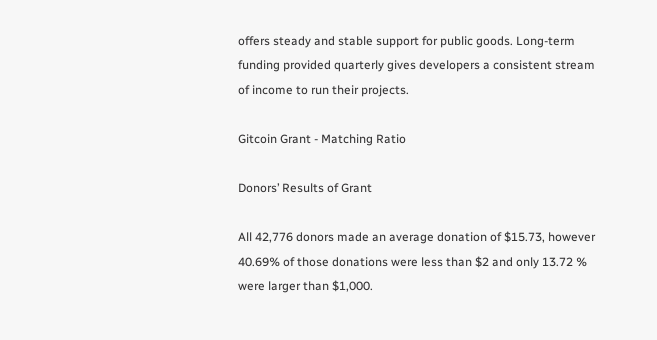offers steady and stable support for public goods. Long-term funding provided quarterly gives developers a consistent stream of income to run their projects.

Gitcoin Grant - Matching Ratio

Donors’ Results of Grant

All 42,776 donors made an average donation of $15.73, however 40.69% of those donations were less than $2 and only 13.72 % were larger than $1,000.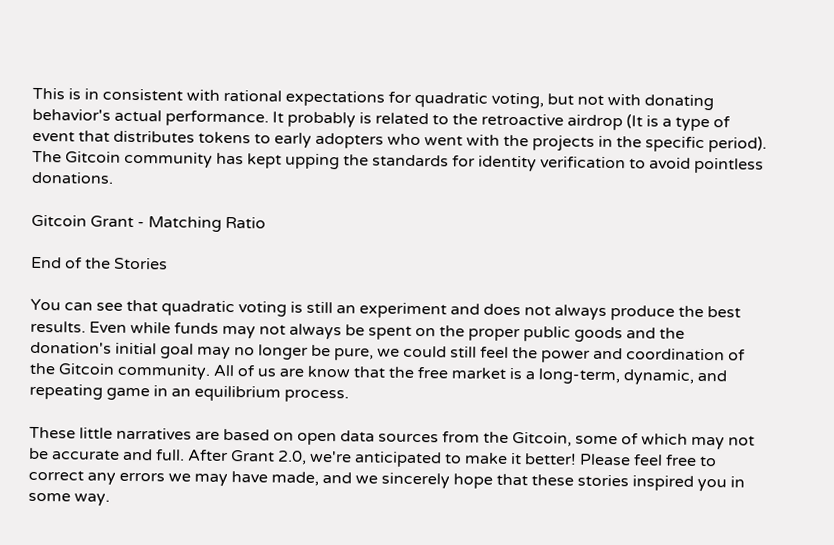This is in consistent with rational expectations for quadratic voting, but not with donating behavior's actual performance. It probably is related to the retroactive airdrop (It is a type of event that distributes tokens to early adopters who went with the projects in the specific period). The Gitcoin community has kept upping the standards for identity verification to avoid pointless donations.

Gitcoin Grant - Matching Ratio

End of the Stories

You can see that quadratic voting is still an experiment and does not always produce the best results. Even while funds may not always be spent on the proper public goods and the donation's initial goal may no longer be pure, we could still feel the power and coordination of the Gitcoin community. All of us are know that the free market is a long-term, dynamic, and repeating game in an equilibrium process.

These little narratives are based on open data sources from the Gitcoin, some of which may not be accurate and full. After Grant 2.0, we're anticipated to make it better! Please feel free to correct any errors we may have made, and we sincerely hope that these stories inspired you in some way.